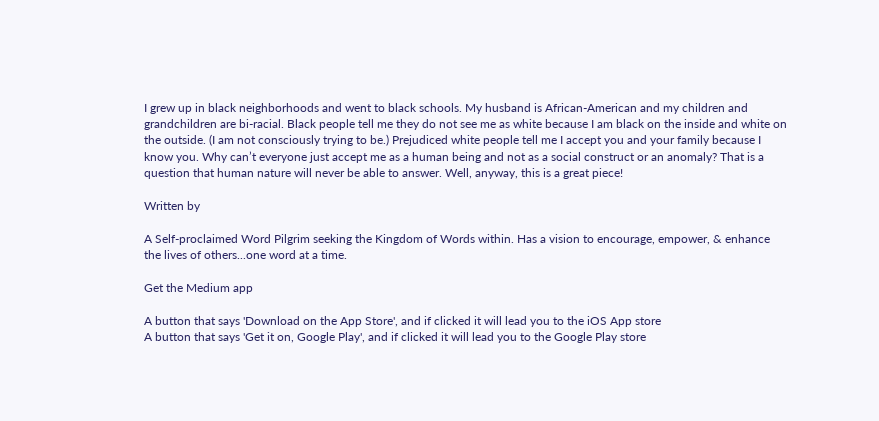I grew up in black neighborhoods and went to black schools. My husband is African-American and my children and grandchildren are bi-racial. Black people tell me they do not see me as white because I am black on the inside and white on the outside. (I am not consciously trying to be.) Prejudiced white people tell me I accept you and your family because I know you. Why can’t everyone just accept me as a human being and not as a social construct or an anomaly? That is a question that human nature will never be able to answer. Well, anyway, this is a great piece!

Written by

A Self-proclaimed Word Pilgrim seeking the Kingdom of Words within. Has a vision to encourage, empower, & enhance the lives of others...one word at a time.

Get the Medium app

A button that says 'Download on the App Store', and if clicked it will lead you to the iOS App store
A button that says 'Get it on, Google Play', and if clicked it will lead you to the Google Play store